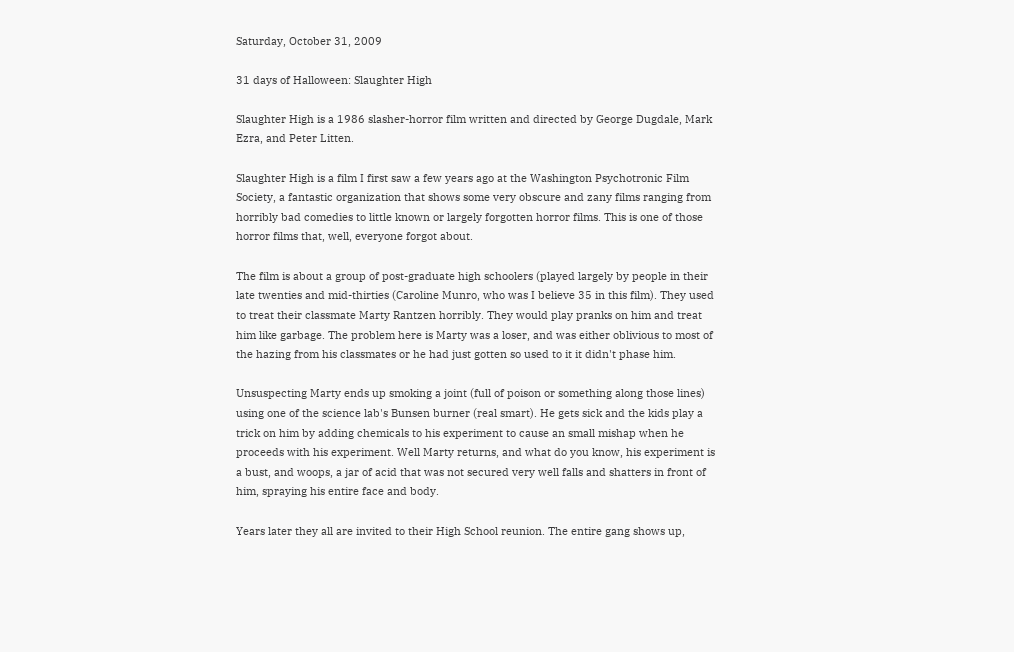Saturday, October 31, 2009

31 days of Halloween: Slaughter High

Slaughter High is a 1986 slasher-horror film written and directed by George Dugdale, Mark Ezra, and Peter Litten.

Slaughter High is a film I first saw a few years ago at the Washington Psychotronic Film Society, a fantastic organization that shows some very obscure and zany films ranging from horribly bad comedies to little known or largely forgotten horror films. This is one of those horror films that, well, everyone forgot about.

The film is about a group of post-graduate high schoolers (played largely by people in their late twenties and mid-thirties (Caroline Munro, who was I believe 35 in this film). They used to treat their classmate Marty Rantzen horribly. They would play pranks on him and treat him like garbage. The problem here is Marty was a loser, and was either oblivious to most of the hazing from his classmates or he had just gotten so used to it it didn't phase him.

Unsuspecting Marty ends up smoking a joint (full of poison or something along those lines) using one of the science lab's Bunsen burner (real smart). He gets sick and the kids play a trick on him by adding chemicals to his experiment to cause an small mishap when he proceeds with his experiment. Well Marty returns, and what do you know, his experiment is a bust, and woops, a jar of acid that was not secured very well falls and shatters in front of him, spraying his entire face and body.

Years later they all are invited to their High School reunion. The entire gang shows up,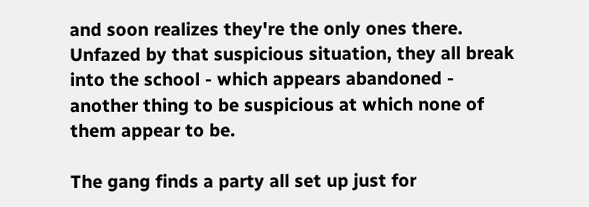and soon realizes they're the only ones there. Unfazed by that suspicious situation, they all break into the school - which appears abandoned - another thing to be suspicious at which none of them appear to be.

The gang finds a party all set up just for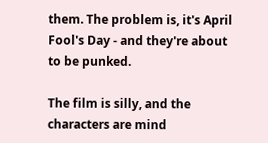them. The problem is, it's April Fool's Day - and they're about to be punked.

The film is silly, and the characters are mind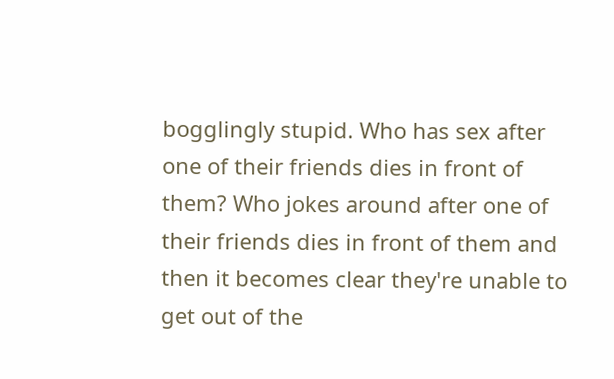bogglingly stupid. Who has sex after one of their friends dies in front of them? Who jokes around after one of their friends dies in front of them and then it becomes clear they're unable to get out of the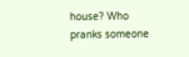house? Who pranks someone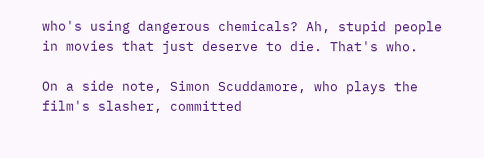who's using dangerous chemicals? Ah, stupid people in movies that just deserve to die. That's who.

On a side note, Simon Scuddamore, who plays the film's slasher, committed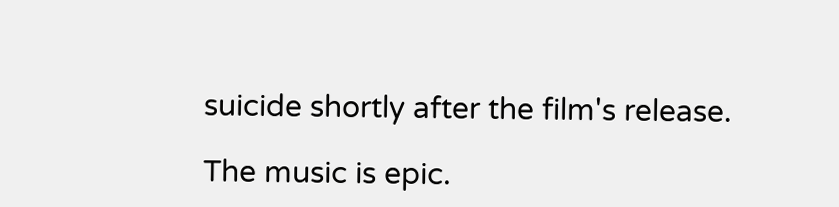suicide shortly after the film's release.

The music is epic.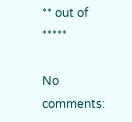** out of *****

No comments: